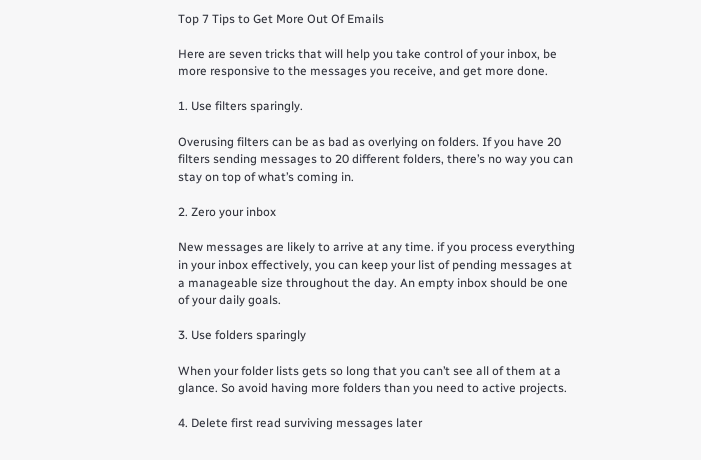Top 7 Tips to Get More Out Of Emails

Here are seven tricks that will help you take control of your inbox, be more responsive to the messages you receive, and get more done.

1. Use filters sparingly.

Overusing filters can be as bad as overlying on folders. If you have 20 filters sending messages to 20 different folders, there’s no way you can stay on top of what’s coming in.

2. Zero your inbox

New messages are likely to arrive at any time. if you process everything in your inbox effectively, you can keep your list of pending messages at a manageable size throughout the day. An empty inbox should be one of your daily goals.

3. Use folders sparingly

When your folder lists gets so long that you can’t see all of them at a glance. So avoid having more folders than you need to active projects.

4. Delete first read surviving messages later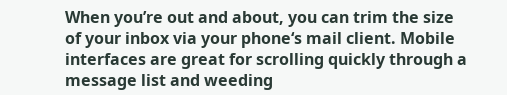When you’re out and about, you can trim the size of your inbox via your phone‘s mail client. Mobile interfaces are great for scrolling quickly through a message list and weeding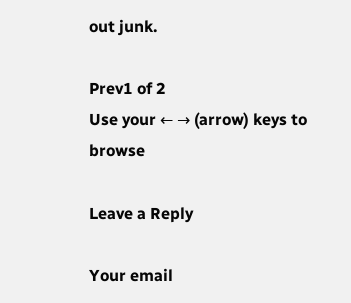out junk.

Prev1 of 2
Use your ← → (arrow) keys to browse

Leave a Reply

Your email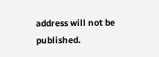address will not be published.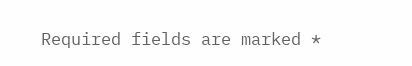Required fields are marked *